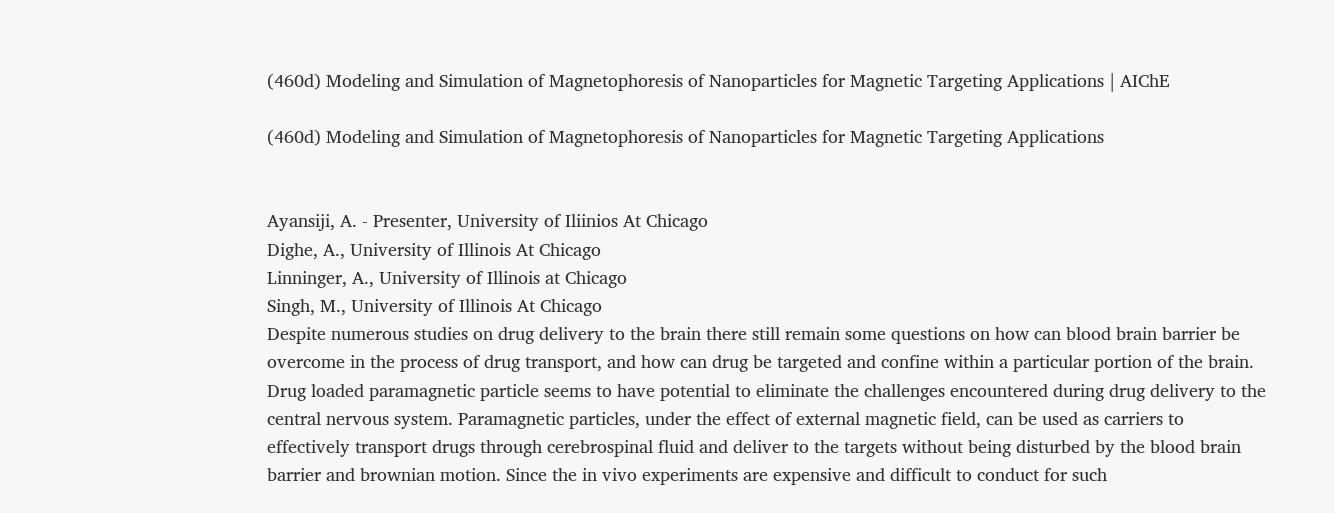(460d) Modeling and Simulation of Magnetophoresis of Nanoparticles for Magnetic Targeting Applications | AIChE

(460d) Modeling and Simulation of Magnetophoresis of Nanoparticles for Magnetic Targeting Applications


Ayansiji, A. - Presenter, University of Iliinios At Chicago
Dighe, A., University of Illinois At Chicago
Linninger, A., University of Illinois at Chicago
Singh, M., University of Illinois At Chicago
Despite numerous studies on drug delivery to the brain there still remain some questions on how can blood brain barrier be overcome in the process of drug transport, and how can drug be targeted and confine within a particular portion of the brain. Drug loaded paramagnetic particle seems to have potential to eliminate the challenges encountered during drug delivery to the central nervous system. Paramagnetic particles, under the effect of external magnetic field, can be used as carriers to effectively transport drugs through cerebrospinal fluid and deliver to the targets without being disturbed by the blood brain barrier and brownian motion. Since the in vivo experiments are expensive and difficult to conduct for such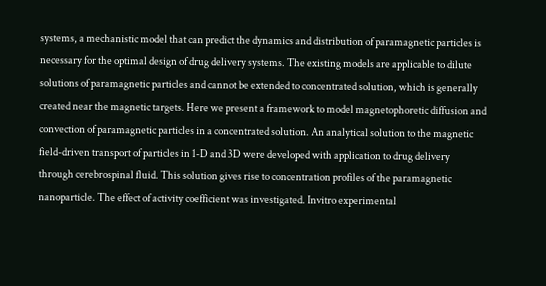systems, a mechanistic model that can predict the dynamics and distribution of paramagnetic particles is necessary for the optimal design of drug delivery systems. The existing models are applicable to dilute solutions of paramagnetic particles and cannot be extended to concentrated solution, which is generally created near the magnetic targets. Here we present a framework to model magnetophoretic diffusion and convection of paramagnetic particles in a concentrated solution. An analytical solution to the magnetic field-driven transport of particles in 1-D and 3D were developed with application to drug delivery through cerebrospinal fluid. This solution gives rise to concentration profiles of the paramagnetic nanoparticle. The effect of activity coefficient was investigated. Invitro experimental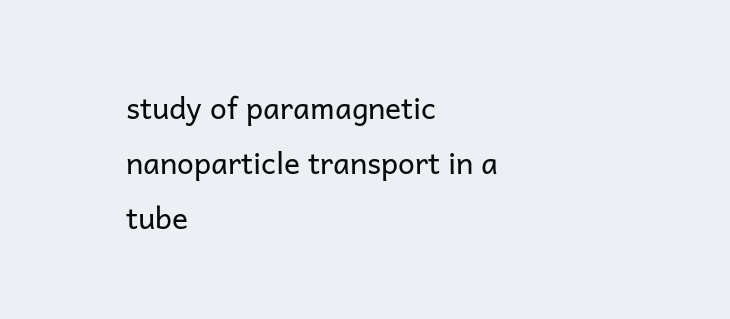study of paramagnetic nanoparticle transport in a tube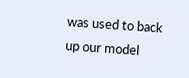was used to back up our model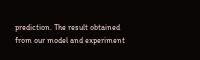prediction. The result obtained from our model and experiment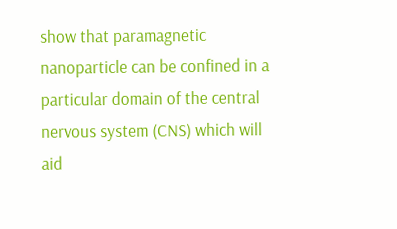show that paramagnetic nanoparticle can be confined in a particular domain of the central nervous system (CNS) which will aid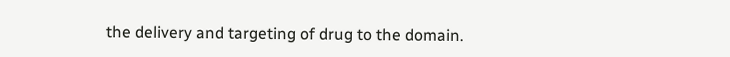the delivery and targeting of drug to the domain.